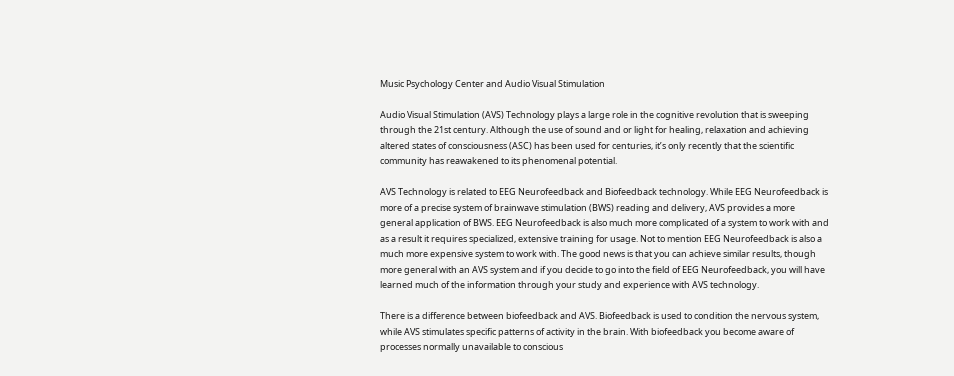Music Psychology Center and Audio Visual Stimulation

Audio Visual Stimulation (AVS) Technology plays a large role in the cognitive revolution that is sweeping through the 21st century. Although the use of sound and or light for healing, relaxation and achieving altered states of consciousness (ASC) has been used for centuries, it’s only recently that the scientific community has reawakened to its phenomenal potential.

AVS Technology is related to EEG Neurofeedback and Biofeedback technology. While EEG Neurofeedback is more of a precise system of brainwave stimulation (BWS) reading and delivery, AVS provides a more general application of BWS. EEG Neurofeedback is also much more complicated of a system to work with and as a result it requires specialized, extensive training for usage. Not to mention EEG Neurofeedback is also a much more expensive system to work with. The good news is that you can achieve similar results, though more general with an AVS system and if you decide to go into the field of EEG Neurofeedback, you will have learned much of the information through your study and experience with AVS technology.

There is a difference between biofeedback and AVS. Biofeedback is used to condition the nervous system, while AVS stimulates specific patterns of activity in the brain. With biofeedback you become aware of processes normally unavailable to conscious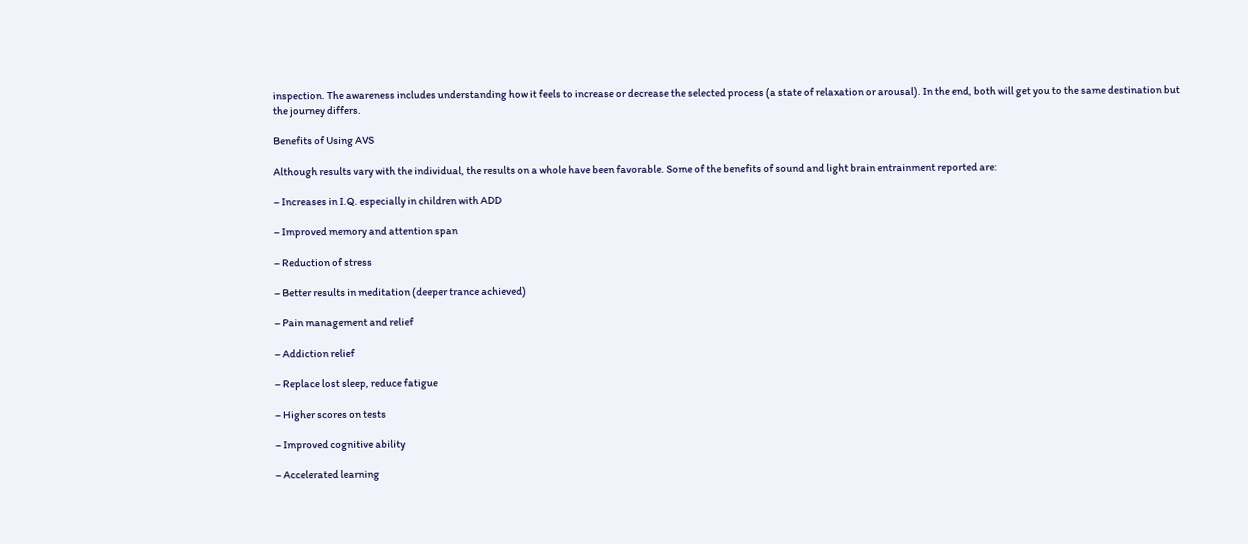inspection. The awareness includes understanding how it feels to increase or decrease the selected process (a state of relaxation or arousal). In the end, both will get you to the same destination but the journey differs.

Benefits of Using AVS

Although results vary with the individual, the results on a whole have been favorable. Some of the benefits of sound and light brain entrainment reported are:

– Increases in I.Q. especially in children with ADD

– Improved memory and attention span

– Reduction of stress

– Better results in meditation (deeper trance achieved)

– Pain management and relief

– Addiction relief

– Replace lost sleep, reduce fatigue

– Higher scores on tests

– Improved cognitive ability

– Accelerated learning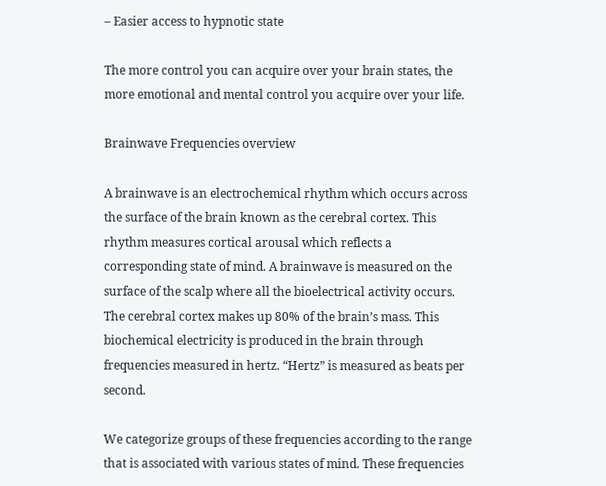– Easier access to hypnotic state

The more control you can acquire over your brain states, the more emotional and mental control you acquire over your life.

Brainwave Frequencies overview

A brainwave is an electrochemical rhythm which occurs across the surface of the brain known as the cerebral cortex. This rhythm measures cortical arousal which reflects a corresponding state of mind. A brainwave is measured on the surface of the scalp where all the bioelectrical activity occurs. The cerebral cortex makes up 80% of the brain’s mass. This biochemical electricity is produced in the brain through frequencies measured in hertz. “Hertz” is measured as beats per second.

We categorize groups of these frequencies according to the range that is associated with various states of mind. These frequencies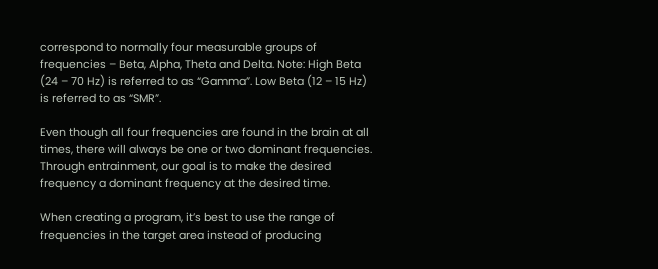correspond to normally four measurable groups of frequencies – Beta, Alpha, Theta and Delta. Note: High Beta (24 – 70 Hz) is referred to as “Gamma”. Low Beta (12 – 15 Hz) is referred to as “SMR”.

Even though all four frequencies are found in the brain at all times, there will always be one or two dominant frequencies. Through entrainment, our goal is to make the desired frequency a dominant frequency at the desired time.

When creating a program, it’s best to use the range of frequencies in the target area instead of producing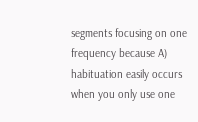segments focusing on one frequency because A) habituation easily occurs when you only use one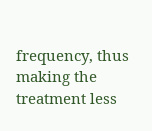frequency, thus making the treatment less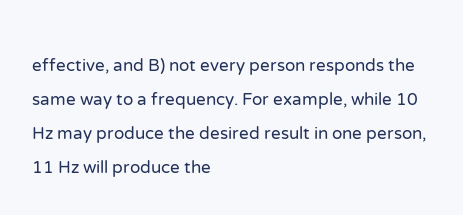effective, and B) not every person responds the same way to a frequency. For example, while 10 Hz may produce the desired result in one person, 11 Hz will produce the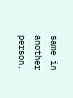same in another person.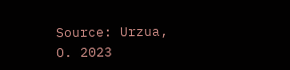Source: Urzua, O. 2023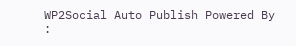WP2Social Auto Publish Powered By :